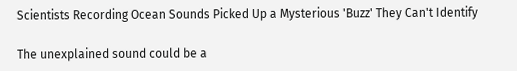Scientists Recording Ocean Sounds Picked Up a Mysterious 'Buzz' They Can't Identify

The unexplained sound could be a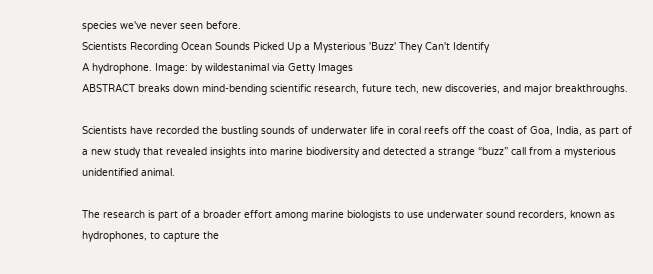species we've never seen before.
Scientists Recording Ocean Sounds Picked Up a Mysterious 'Buzz' They Can't Identify
A hydrophone. Image: by wildestanimal via Getty Images
ABSTRACT breaks down mind-bending scientific research, future tech, new discoveries, and major breakthroughs.

Scientists have recorded the bustling sounds of underwater life in coral reefs off the coast of Goa, India, as part of a new study that revealed insights into marine biodiversity and detected a strange “buzz” call from a mysterious unidentified animal.

The research is part of a broader effort among marine biologists to use underwater sound recorders, known as hydrophones, to capture the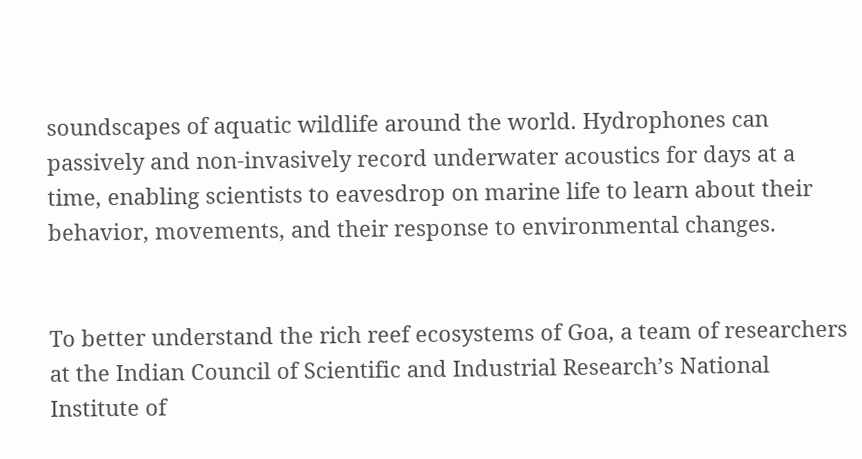soundscapes of aquatic wildlife around the world. Hydrophones can passively and non-invasively record underwater acoustics for days at a time, enabling scientists to eavesdrop on marine life to learn about their behavior, movements, and their response to environmental changes.


To better understand the rich reef ecosystems of Goa, a team of researchers at the Indian Council of Scientific and Industrial Research’s National Institute of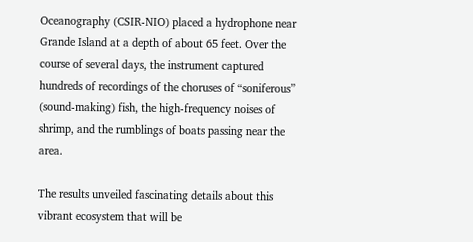Oceanography (CSIR-NIO) placed a hydrophone near Grande Island at a depth of about 65 feet. Over the course of several days, the instrument captured hundreds of recordings of the choruses of “soniferous” (sound-making) fish, the high-frequency noises of shrimp, and the rumblings of boats passing near the area.

The results unveiled fascinating details about this vibrant ecosystem that will be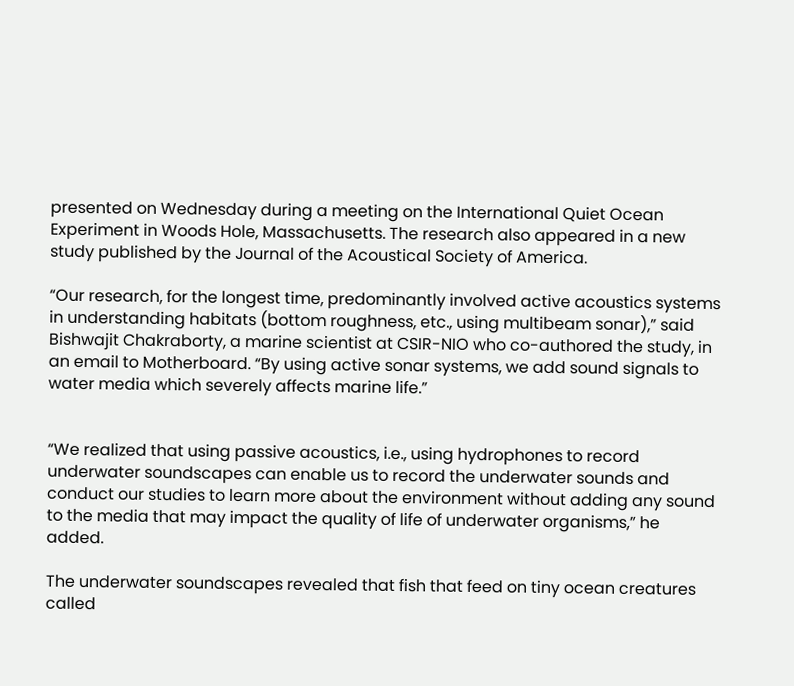presented on Wednesday during a meeting on the International Quiet Ocean Experiment in Woods Hole, Massachusetts. The research also appeared in a new study published by the Journal of the Acoustical Society of America.

“Our research, for the longest time, predominantly involved active acoustics systems in understanding habitats (bottom roughness, etc., using multibeam sonar),” said Bishwajit Chakraborty, a marine scientist at CSIR-NIO who co-authored the study, in an email to Motherboard. “By using active sonar systems, we add sound signals to water media which severely affects marine life.”


“We realized that using passive acoustics, i.e., using hydrophones to record underwater soundscapes can enable us to record the underwater sounds and conduct our studies to learn more about the environment without adding any sound to the media that may impact the quality of life of underwater organisms,” he added.

The underwater soundscapes revealed that fish that feed on tiny ocean creatures called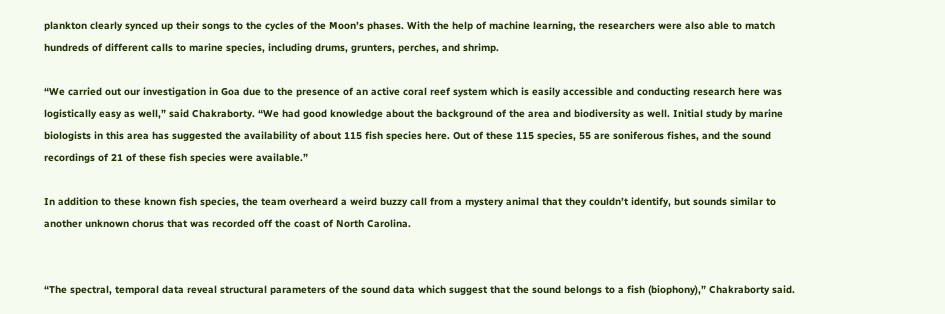plankton clearly synced up their songs to the cycles of the Moon’s phases. With the help of machine learning, the researchers were also able to match hundreds of different calls to marine species, including drums, grunters, perches, and shrimp.

“We carried out our investigation in Goa due to the presence of an active coral reef system which is easily accessible and conducting research here was logistically easy as well,” said Chakraborty. “We had good knowledge about the background of the area and biodiversity as well. Initial study by marine biologists in this area has suggested the availability of about 115 fish species here. Out of these 115 species, 55 are soniferous fishes, and the sound recordings of 21 of these fish species were available.”

In addition to these known fish species, the team overheard a weird buzzy call from a mystery animal that they couldn’t identify, but sounds similar to another unknown chorus that was recorded off the coast of North Carolina.


“The spectral, temporal data reveal structural parameters of the sound data which suggest that the sound belongs to a fish (biophony),” Chakraborty said.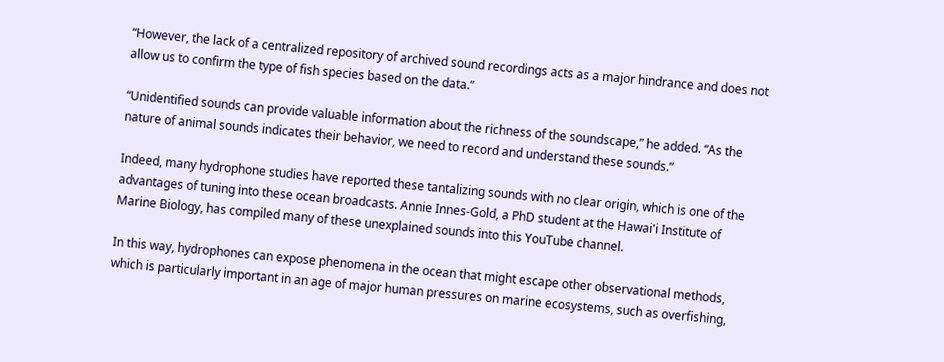“However, the lack of a centralized repository of archived sound recordings acts as a major hindrance and does not allow us to confirm the type of fish species based on the data.”

“Unidentified sounds can provide valuable information about the richness of the soundscape,” he added. “As the nature of animal sounds indicates their behavior, we need to record and understand these sounds.”

Indeed, many hydrophone studies have reported these tantalizing sounds with no clear origin, which is one of the advantages of tuning into these ocean broadcasts. Annie Innes-Gold, a PhD student at the Hawai'i Institute of Marine Biology, has compiled many of these unexplained sounds into this YouTube channel.

In this way, hydrophones can expose phenomena in the ocean that might escape other observational methods, which is particularly important in an age of major human pressures on marine ecosystems, such as overfishing,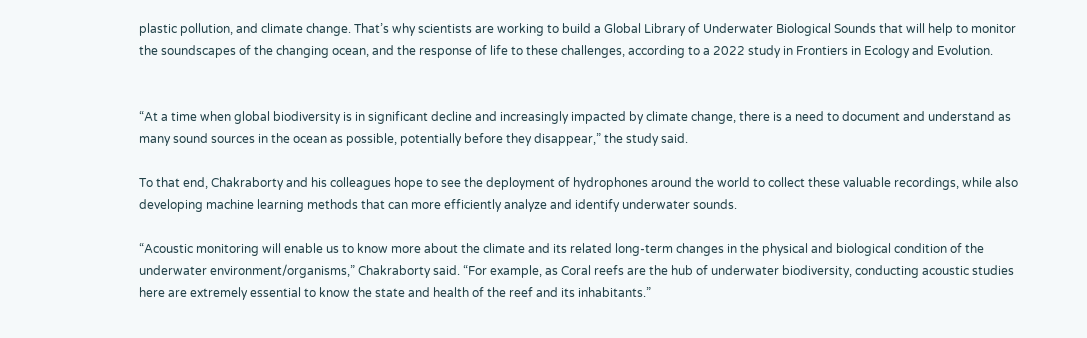plastic pollution, and climate change. That’s why scientists are working to build a Global Library of Underwater Biological Sounds that will help to monitor the soundscapes of the changing ocean, and the response of life to these challenges, according to a 2022 study in Frontiers in Ecology and Evolution.


“At a time when global biodiversity is in significant decline and increasingly impacted by climate change, there is a need to document and understand as many sound sources in the ocean as possible, potentially before they disappear,” the study said.

To that end, Chakraborty and his colleagues hope to see the deployment of hydrophones around the world to collect these valuable recordings, while also developing machine learning methods that can more efficiently analyze and identify underwater sounds.

“Acoustic monitoring will enable us to know more about the climate and its related long-term changes in the physical and biological condition of the underwater environment/organisms,” Chakraborty said. “For example, as Coral reefs are the hub of underwater biodiversity, conducting acoustic studies here are extremely essential to know the state and health of the reef and its inhabitants.”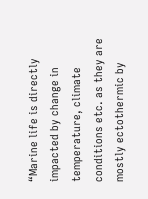“Marine life is directly impacted by change in temperature, climate conditions etc. as they are mostly ectothermic by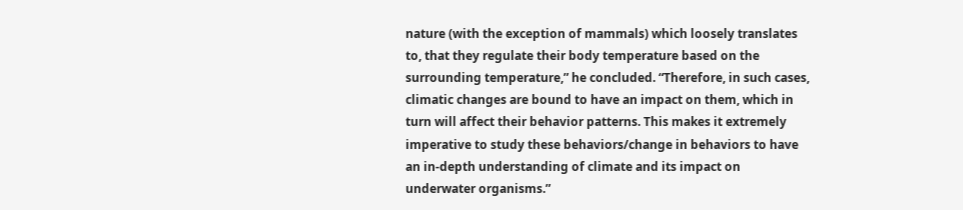nature (with the exception of mammals) which loosely translates to, that they regulate their body temperature based on the surrounding temperature,” he concluded. “Therefore, in such cases, climatic changes are bound to have an impact on them, which in turn will affect their behavior patterns. This makes it extremely imperative to study these behaviors/change in behaviors to have an in-depth understanding of climate and its impact on underwater organisms.”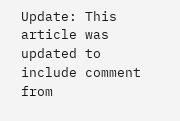Update: This article was updated to include comment from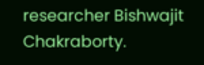researcher Bishwajit Chakraborty.